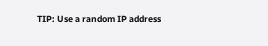TIP: Use a random IP address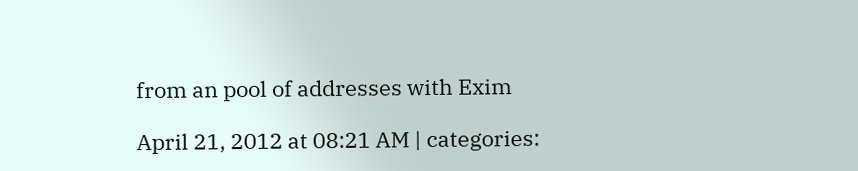from an pool of addresses with Exim

April 21, 2012 at 08:21 AM | categories: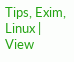Tips, Exim, Linux | View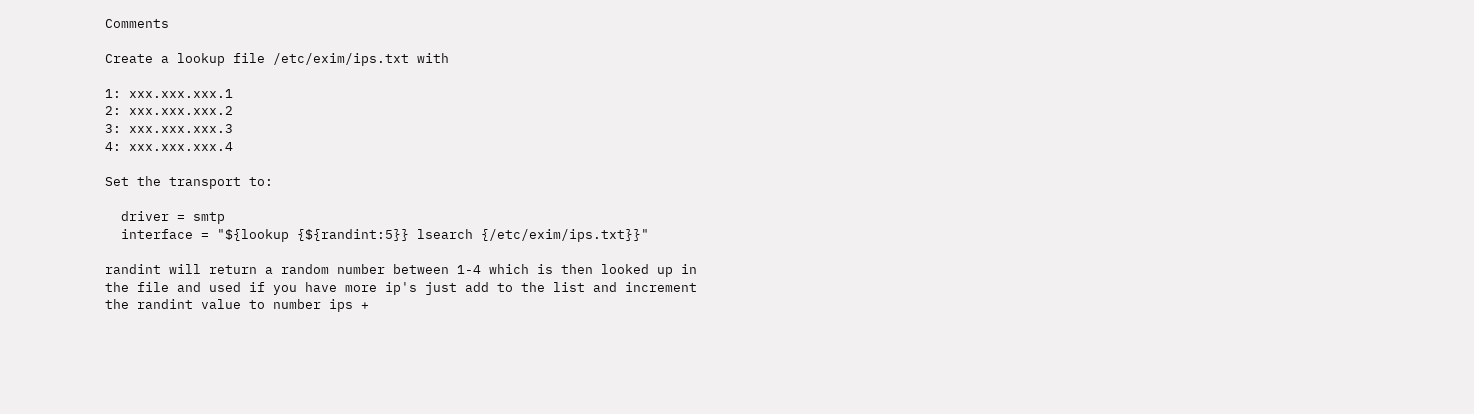Comments

Create a lookup file /etc/exim/ips.txt with

1: xxx.xxx.xxx.1
2: xxx.xxx.xxx.2
3: xxx.xxx.xxx.3
4: xxx.xxx.xxx.4

Set the transport to:

  driver = smtp
  interface = "${lookup {${randint:5}} lsearch {/etc/exim/ips.txt}}"

randint will return a random number between 1-4 which is then looked up in the file and used if you have more ip's just add to the list and increment the randint value to number ips +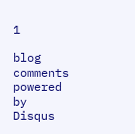1

blog comments powered by Disqus